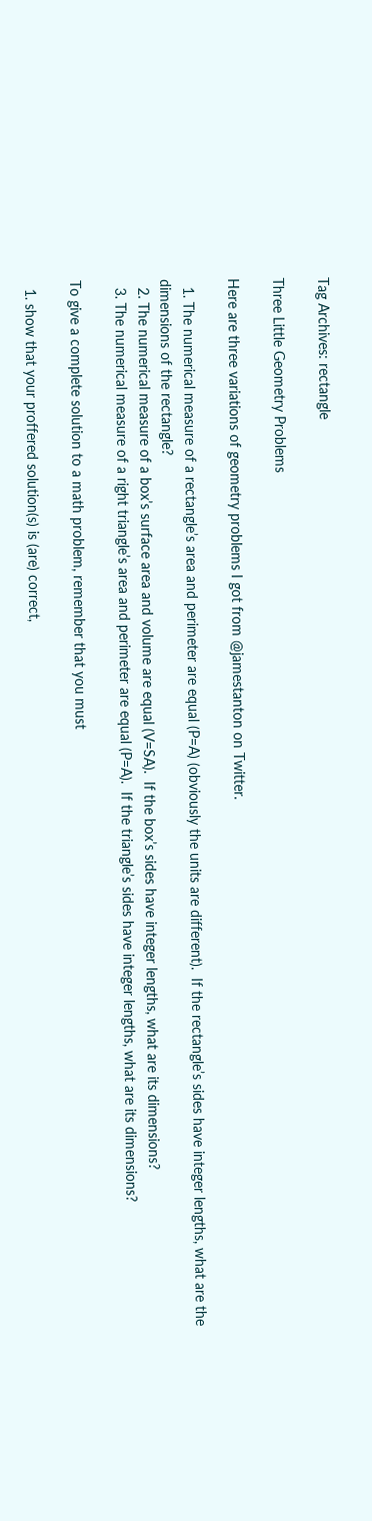Tag Archives: rectangle

Three Little Geometry Problems

Here are three variations of geometry problems I got from @jamestanton on Twitter.

  1. The numerical measure of a rectangle’s area and perimeter are equal (P=A) (obviously the units are different).  If the rectangle’s sides have integer lengths, what are the dimensions of the rectangle?
  2. The numerical measure of a box’s surface area and volume are equal (V=SA).  If the box’s sides have integer lengths, what are its dimensions?
  3. The numerical measure of a right triangle’s area and perimeter are equal (P=A).  If the triangle’s sides have integer lengths, what are its dimensions?

To give a complete solution to a math problem, remember that you must

  1. show that your proffered solution(s) is (are) correct,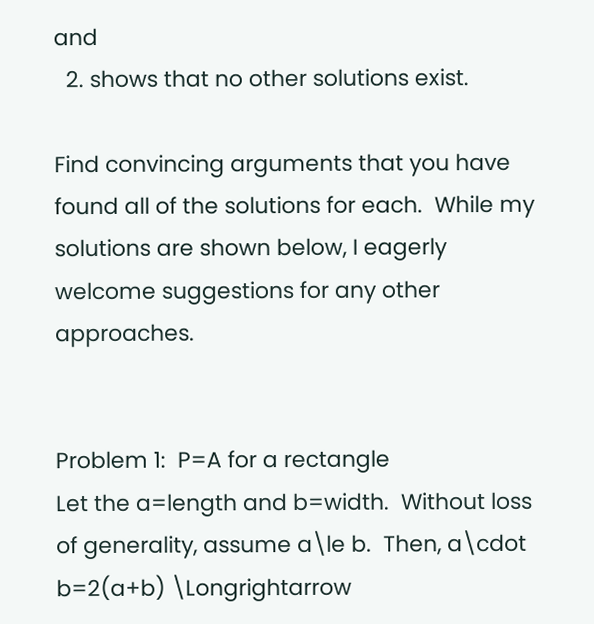and
  2. shows that no other solutions exist.

Find convincing arguments that you have found all of the solutions for each.  While my solutions are shown below, I eagerly welcome suggestions for any other approaches.


Problem 1:  P=A for a rectangle
Let the a=length and b=width.  Without loss of generality, assume a\le b.  Then, a\cdot b=2(a+b) \Longrightarrow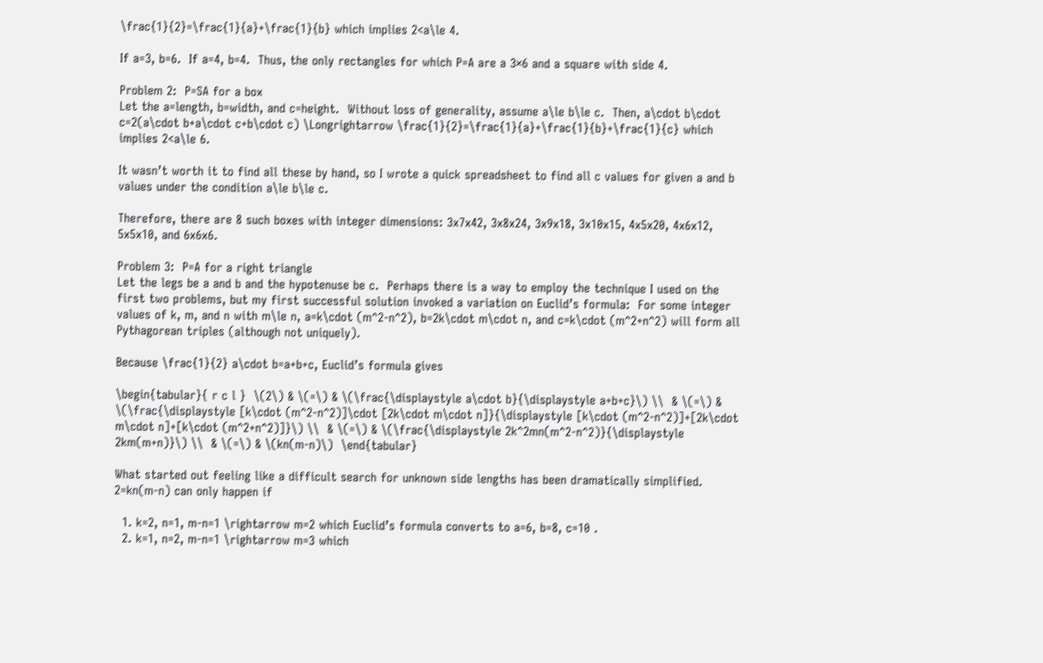\frac{1}{2}=\frac{1}{a}+\frac{1}{b} which implies 2<a\le 4.

If a=3, b=6.  If a=4, b=4.  Thus, the only rectangles for which P=A are a 3×6 and a square with side 4.

Problem 2:  P=SA for a box
Let the a=length, b=width, and c=height.  Without loss of generality, assume a\le b\le c.  Then, a\cdot b\cdot c=2(a\cdot b+a\cdot c+b\cdot c) \Longrightarrow \frac{1}{2}=\frac{1}{a}+\frac{1}{b}+\frac{1}{c} which implies 2<a\le 6.

It wasn’t worth it to find all these by hand, so I wrote a quick spreadsheet to find all c values for given a and b values under the condition a\le b\le c.

Therefore, there are 8 such boxes with integer dimensions: 3x7x42, 3x8x24, 3x9x18, 3x10x15, 4x5x20, 4x6x12, 5x5x10, and 6x6x6.

Problem 3:  P=A for a right triangle
Let the legs be a and b and the hypotenuse be c.  Perhaps there is a way to employ the technique I used on the first two problems, but my first successful solution invoked a variation on Euclid’s formula:  For some integer values of k, m, and n with m\le n, a=k\cdot (m^2-n^2), b=2k\cdot m\cdot n, and c=k\cdot (m^2+n^2) will form all Pythagorean triples (although not uniquely).

Because \frac{1}{2} a\cdot b=a+b+c, Euclid’s formula gives

\begin{tabular}{ r c l }  \(2\) & \(=\) & \(\frac{\displaystyle a\cdot b}{\displaystyle a+b+c}\) \\  & \(=\) & \(\frac{\displaystyle [k\cdot (m^2-n^2)]\cdot [2k\cdot m\cdot n]}{\displaystyle [k\cdot (m^2-n^2)]+[2k\cdot m\cdot n]+[k\cdot (m^2+n^2)]}\) \\  & \(=\) & \(\frac{\displaystyle 2k^2mn(m^2-n^2)}{\displaystyle 2km(m+n)}\) \\  & \(=\) & \(kn(m-n)\)  \end{tabular}

What started out feeling like a difficult search for unknown side lengths has been dramatically simplified.  2=kn(m-n) can only happen if

  1. k=2, n=1, m-n=1 \rightarrow m=2 which Euclid’s formula converts to a=6, b=8, c=10 .
  2. k=1, n=2, m-n=1 \rightarrow m=3 which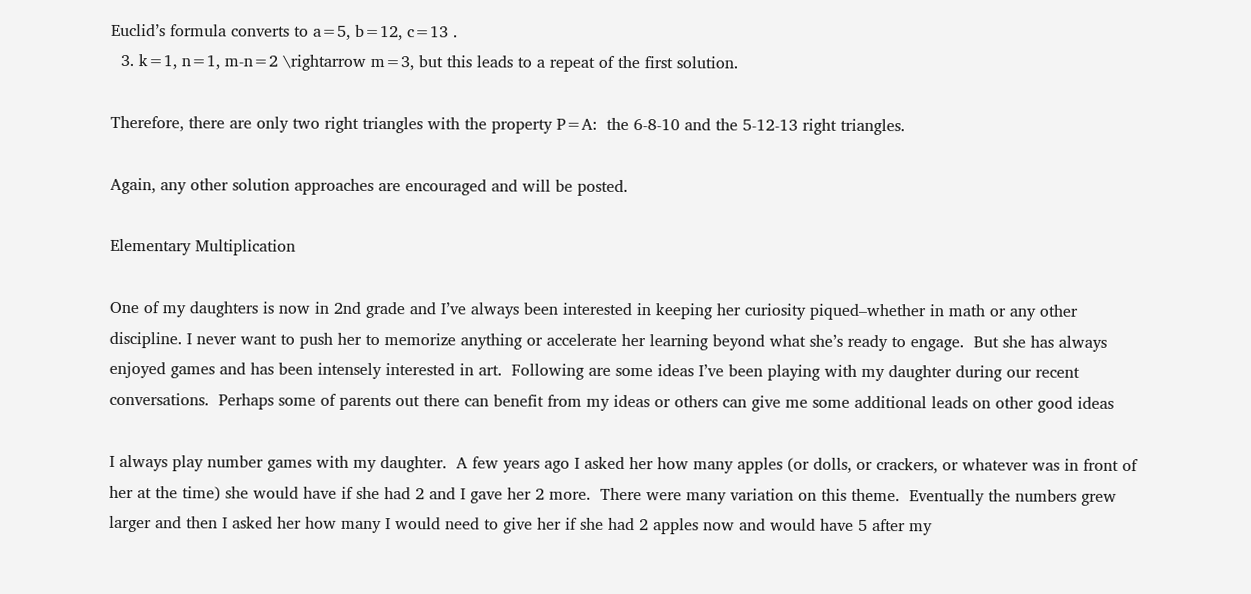Euclid’s formula converts to a=5, b=12, c=13 .
  3. k=1, n=1, m-n=2 \rightarrow m=3, but this leads to a repeat of the first solution.

Therefore, there are only two right triangles with the property P=A:  the 6-8-10 and the 5-12-13 right triangles.

Again, any other solution approaches are encouraged and will be posted.

Elementary Multiplication

One of my daughters is now in 2nd grade and I’ve always been interested in keeping her curiosity piqued–whether in math or any other discipline. I never want to push her to memorize anything or accelerate her learning beyond what she’s ready to engage.  But she has always enjoyed games and has been intensely interested in art.  Following are some ideas I’ve been playing with my daughter during our recent conversations.  Perhaps some of parents out there can benefit from my ideas or others can give me some additional leads on other good ideas

I always play number games with my daughter.  A few years ago I asked her how many apples (or dolls, or crackers, or whatever was in front of her at the time) she would have if she had 2 and I gave her 2 more.  There were many variation on this theme.  Eventually the numbers grew larger and then I asked her how many I would need to give her if she had 2 apples now and would have 5 after my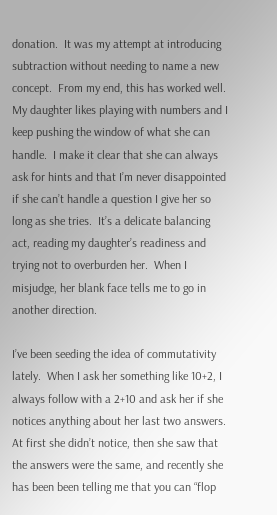donation.  It was my attempt at introducing subtraction without needing to name a new concept.  From my end, this has worked well.  My daughter likes playing with numbers and I keep pushing the window of what she can handle.  I make it clear that she can always ask for hints and that I’m never disappointed if she can’t handle a question I give her so long as she tries.  It’s a delicate balancing act, reading my daughter’s readiness and trying not to overburden her.  When I misjudge, her blank face tells me to go in another direction.

I’ve been seeding the idea of commutativity lately.  When I ask her something like 10+2, I always follow with a 2+10 and ask her if she notices anything about her last two answers.  At first she didn’t notice, then she saw that the answers were the same, and recently she has been been telling me that you can “flop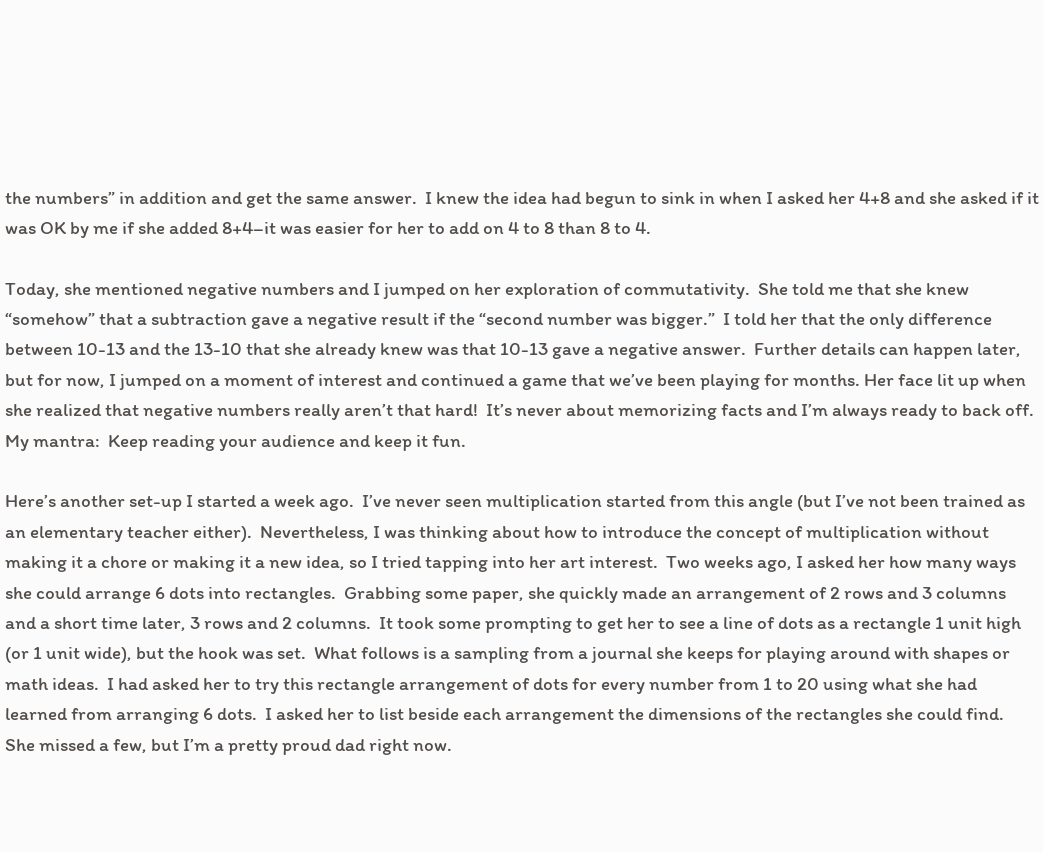the numbers” in addition and get the same answer.  I knew the idea had begun to sink in when I asked her 4+8 and she asked if it was OK by me if she added 8+4–it was easier for her to add on 4 to 8 than 8 to 4.

Today, she mentioned negative numbers and I jumped on her exploration of commutativity.  She told me that she knew “somehow” that a subtraction gave a negative result if the “second number was bigger.”  I told her that the only difference between 10-13 and the 13-10 that she already knew was that 10-13 gave a negative answer.  Further details can happen later, but for now, I jumped on a moment of interest and continued a game that we’ve been playing for months. Her face lit up when she realized that negative numbers really aren’t that hard!  It’s never about memorizing facts and I’m always ready to back off.  My mantra:  Keep reading your audience and keep it fun.

Here’s another set-up I started a week ago.  I’ve never seen multiplication started from this angle (but I’ve not been trained as an elementary teacher either).  Nevertheless, I was thinking about how to introduce the concept of multiplication without making it a chore or making it a new idea, so I tried tapping into her art interest.  Two weeks ago, I asked her how many ways she could arrange 6 dots into rectangles.  Grabbing some paper, she quickly made an arrangement of 2 rows and 3 columns and a short time later, 3 rows and 2 columns.  It took some prompting to get her to see a line of dots as a rectangle 1 unit high (or 1 unit wide), but the hook was set.  What follows is a sampling from a journal she keeps for playing around with shapes or math ideas.  I had asked her to try this rectangle arrangement of dots for every number from 1 to 20 using what she had learned from arranging 6 dots.  I asked her to list beside each arrangement the dimensions of the rectangles she could find.  She missed a few, but I’m a pretty proud dad right now.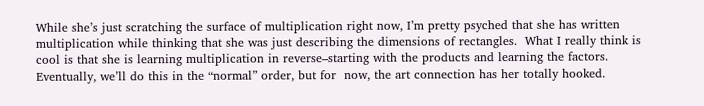While she’s just scratching the surface of multiplication right now, I’m pretty psyched that she has written multiplication while thinking that she was just describing the dimensions of rectangles.  What I really think is cool is that she is learning multiplication in reverse–starting with the products and learning the factors.  Eventually, we’ll do this in the “normal” order, but for  now, the art connection has her totally hooked.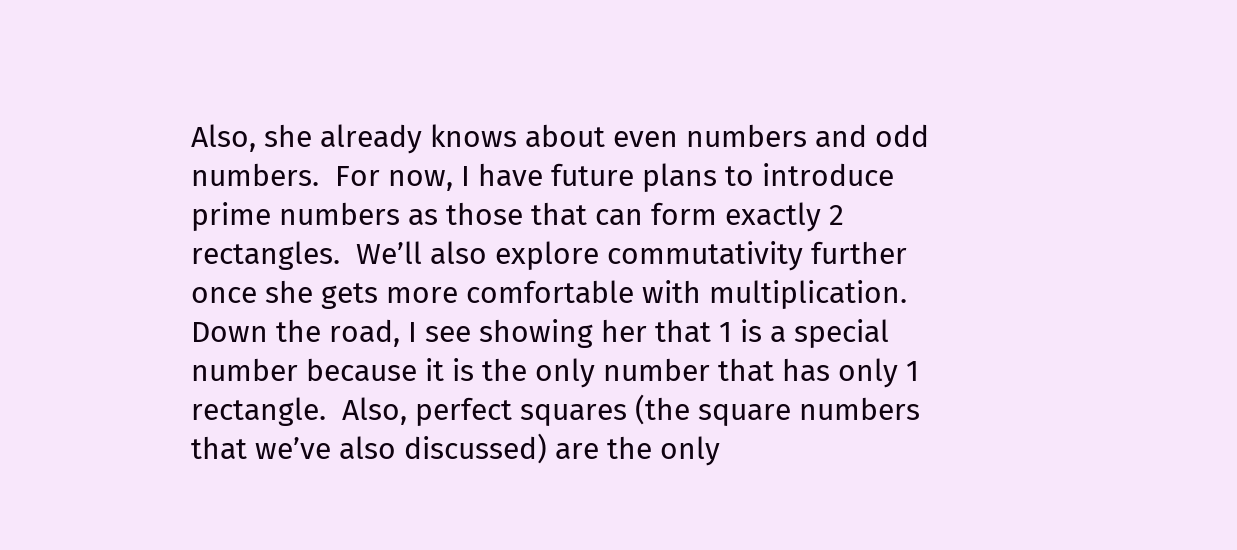Also, she already knows about even numbers and odd numbers.  For now, I have future plans to introduce prime numbers as those that can form exactly 2 rectangles.  We’ll also explore commutativity further once she gets more comfortable with multiplication.  Down the road, I see showing her that 1 is a special number because it is the only number that has only 1 rectangle.  Also, perfect squares (the square numbers that we’ve also discussed) are the only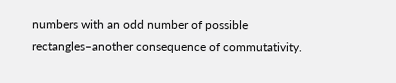numbers with an odd number of possible rectangles–another consequence of commutativity.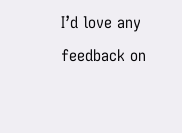I’d love any feedback on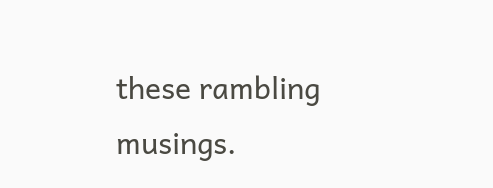these rambling musings.